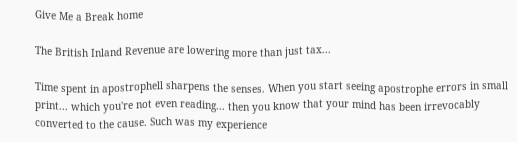Give Me a Break home

The British Inland Revenue are lowering more than just tax...

Time spent in apostrophell sharpens the senses. When you start seeing apostrophe errors in small print... which you're not even reading... then you know that your mind has been irrevocably converted to the cause. Such was my experience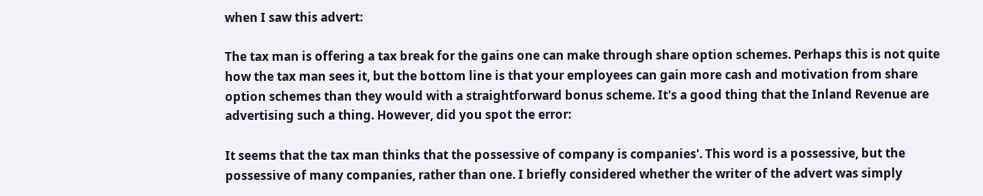when I saw this advert:

The tax man is offering a tax break for the gains one can make through share option schemes. Perhaps this is not quite how the tax man sees it, but the bottom line is that your employees can gain more cash and motivation from share option schemes than they would with a straightforward bonus scheme. It's a good thing that the Inland Revenue are advertising such a thing. However, did you spot the error:

It seems that the tax man thinks that the possessive of company is companies'. This word is a possessive, but the possessive of many companies, rather than one. I briefly considered whether the writer of the advert was simply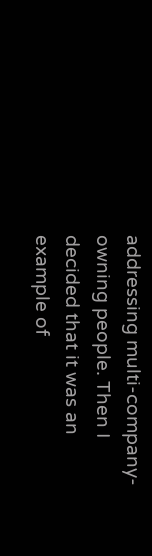addressing multi-company-owning people. Then I decided that it was an example of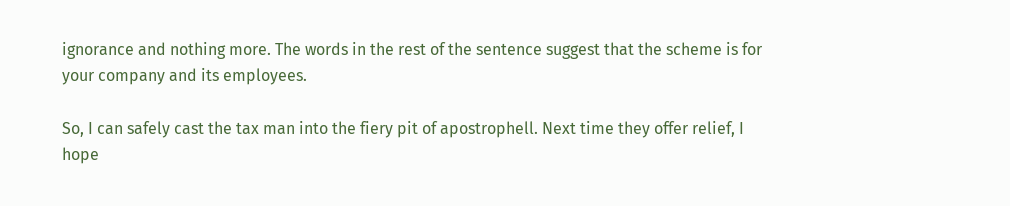ignorance and nothing more. The words in the rest of the sentence suggest that the scheme is for your company and its employees.

So, I can safely cast the tax man into the fiery pit of apostrophell. Next time they offer relief, I hope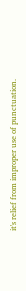it's relief from improper use of punctuation.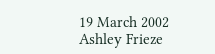19 March 2002
Ashley Frieze